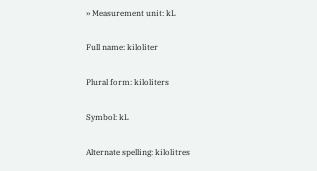›› Measurement unit: kL

Full name: kiloliter

Plural form: kiloliters

Symbol: kL

Alternate spelling: kilolitres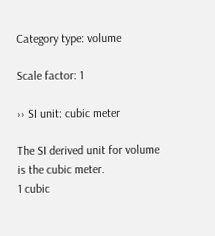Category type: volume

Scale factor: 1

›› SI unit: cubic meter

The SI derived unit for volume is the cubic meter.
1 cubic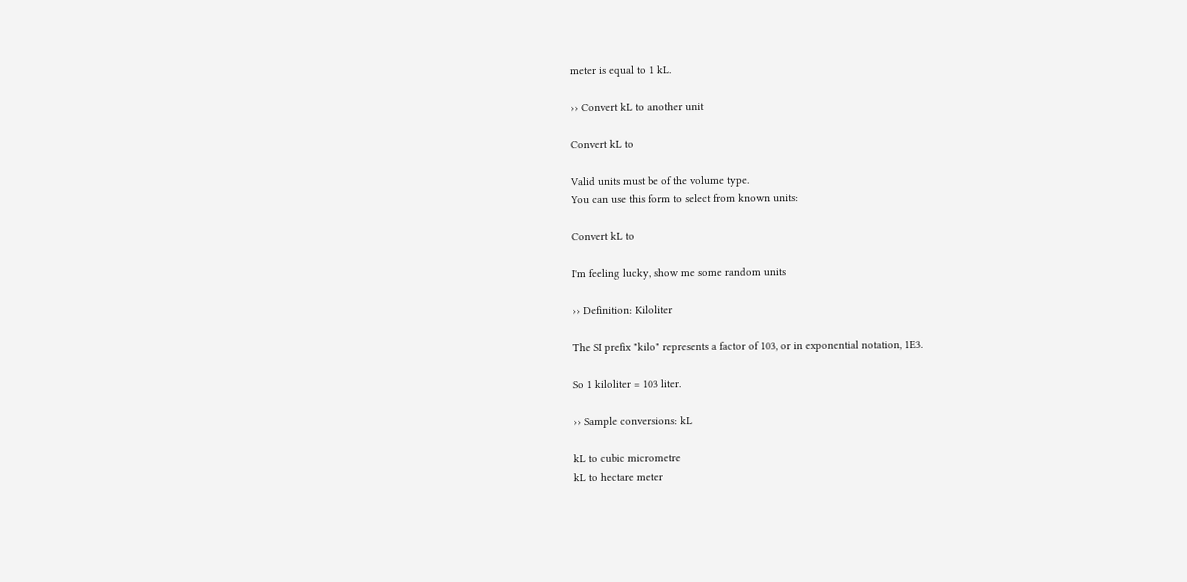meter is equal to 1 kL.

›› Convert kL to another unit

Convert kL to

Valid units must be of the volume type.
You can use this form to select from known units:

Convert kL to

I'm feeling lucky, show me some random units

›› Definition: Kiloliter

The SI prefix "kilo" represents a factor of 103, or in exponential notation, 1E3.

So 1 kiloliter = 103 liter.

›› Sample conversions: kL

kL to cubic micrometre
kL to hectare meter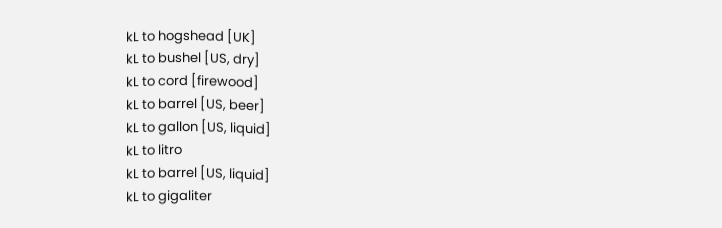kL to hogshead [UK]
kL to bushel [US, dry]
kL to cord [firewood]
kL to barrel [US, beer]
kL to gallon [US, liquid]
kL to litro
kL to barrel [US, liquid]
kL to gigaliter